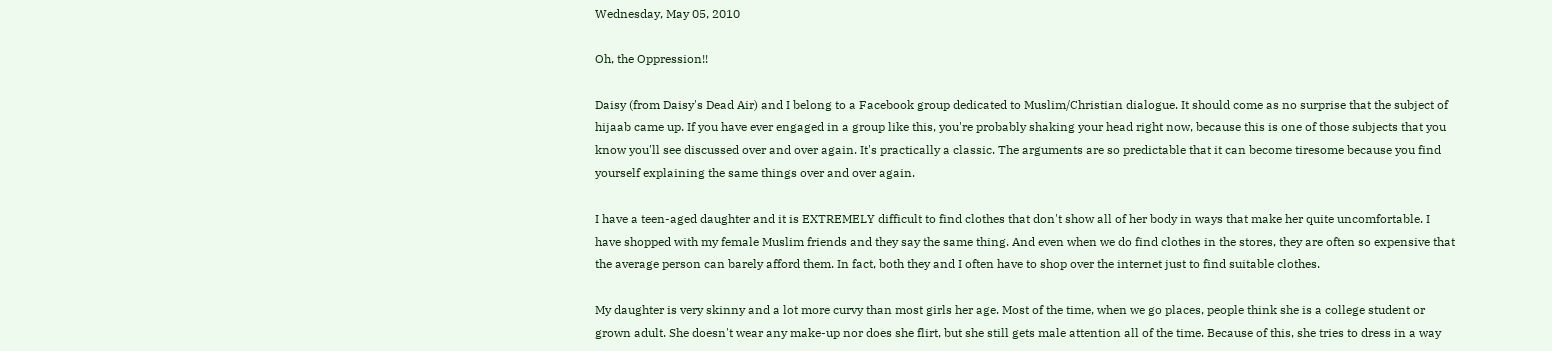Wednesday, May 05, 2010

Oh, the Oppression!!

Daisy (from Daisy's Dead Air) and I belong to a Facebook group dedicated to Muslim/Christian dialogue. It should come as no surprise that the subject of hijaab came up. If you have ever engaged in a group like this, you're probably shaking your head right now, because this is one of those subjects that you know you'll see discussed over and over again. It's practically a classic. The arguments are so predictable that it can become tiresome because you find yourself explaining the same things over and over again.

I have a teen-aged daughter and it is EXTREMELY difficult to find clothes that don't show all of her body in ways that make her quite uncomfortable. I have shopped with my female Muslim friends and they say the same thing. And even when we do find clothes in the stores, they are often so expensive that the average person can barely afford them. In fact, both they and I often have to shop over the internet just to find suitable clothes.

My daughter is very skinny and a lot more curvy than most girls her age. Most of the time, when we go places, people think she is a college student or grown adult. She doesn't wear any make-up nor does she flirt, but she still gets male attention all of the time. Because of this, she tries to dress in a way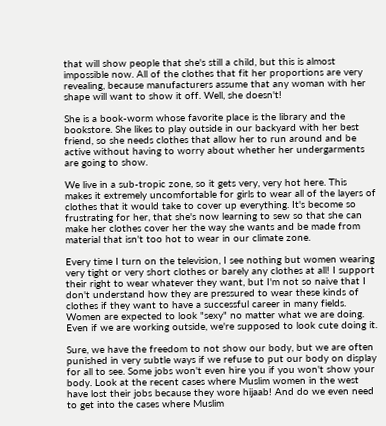that will show people that she's still a child, but this is almost impossible now. All of the clothes that fit her proportions are very revealing, because manufacturers assume that any woman with her shape will want to show it off. Well, she doesn't!

She is a book-worm whose favorite place is the library and the bookstore. She likes to play outside in our backyard with her best friend, so she needs clothes that allow her to run around and be active without having to worry about whether her undergarments are going to show.

We live in a sub-tropic zone, so it gets very, very hot here. This makes it extremely uncomfortable for girls to wear all of the layers of clothes that it would take to cover up everything. It's become so frustrating for her, that she's now learning to sew so that she can make her clothes cover her the way she wants and be made from material that isn't too hot to wear in our climate zone.

Every time I turn on the television, I see nothing but women wearing very tight or very short clothes or barely any clothes at all! I support their right to wear whatever they want, but I'm not so naive that I don't understand how they are pressured to wear these kinds of clothes if they want to have a successful career in many fields. Women are expected to look "sexy" no matter what we are doing. Even if we are working outside, we're supposed to look cute doing it.

Sure, we have the freedom to not show our body, but we are often punished in very subtle ways if we refuse to put our body on display for all to see. Some jobs won't even hire you if you won't show your body. Look at the recent cases where Muslim women in the west have lost their jobs because they wore hijaab! And do we even need to get into the cases where Muslim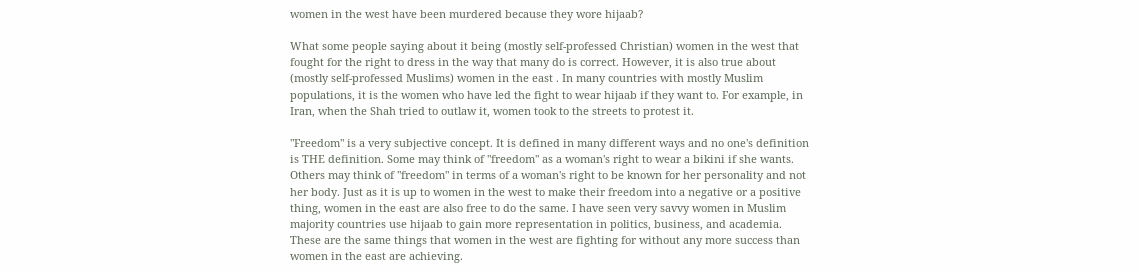women in the west have been murdered because they wore hijaab?

What some people saying about it being (mostly self-professed Christian) women in the west that fought for the right to dress in the way that many do is correct. However, it is also true about (mostly self-professed Muslims) women in the east . In many countries with mostly Muslim populations, it is the women who have led the fight to wear hijaab if they want to. For example, in Iran, when the Shah tried to outlaw it, women took to the streets to protest it.

"Freedom" is a very subjective concept. It is defined in many different ways and no one's definition is THE definition. Some may think of "freedom" as a woman's right to wear a bikini if she wants. Others may think of "freedom" in terms of a woman's right to be known for her personality and not her body. Just as it is up to women in the west to make their freedom into a negative or a positive thing, women in the east are also free to do the same. I have seen very savvy women in Muslim majority countries use hijaab to gain more representation in politics, business, and academia. These are the same things that women in the west are fighting for without any more success than women in the east are achieving.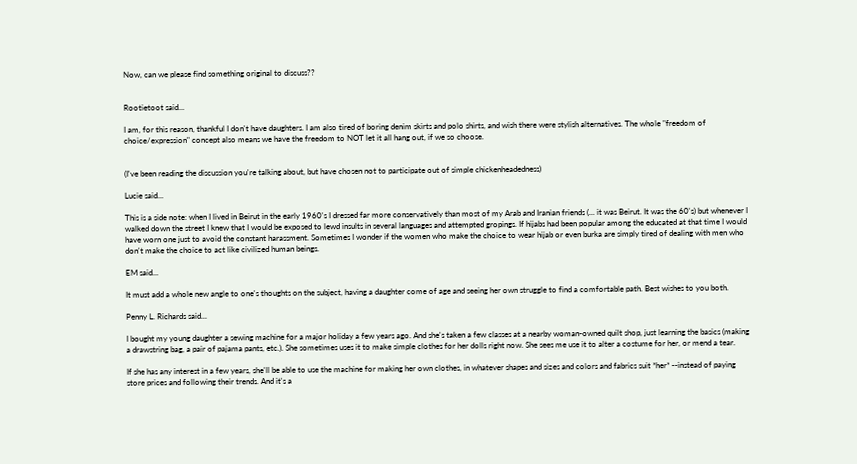Now, can we please find something original to discuss??


Rootietoot said...

I am, for this reason, thankful I don't have daughters. I am also tired of boring denim skirts and polo shirts, and wish there were stylish alternatives. The whole "freedom of choice/expression" concept also means we have the freedom to NOT let it all hang out, if we so choose.


(I've been reading the discussion you're talking about, but have chosen not to participate out of simple chickenheadedness)

Lucie said...

This is a side note: when I lived in Beirut in the early 1960's I dressed far more conservatively than most of my Arab and Iranian friends (... it was Beirut. It was the 60's) but whenever I walked down the street I knew that I would be exposed to lewd insults in several languages and attempted gropings. If hijabs had been popular among the educated at that time I would have worn one just to avoid the constant harassment. Sometimes I wonder if the women who make the choice to wear hijab or even burka are simply tired of dealing with men who don't make the choice to act like civilized human beings.

EM said...

It must add a whole new angle to one's thoughts on the subject, having a daughter come of age and seeing her own struggle to find a comfortable path. Best wishes to you both.

Penny L. Richards said...

I bought my young daughter a sewing machine for a major holiday a few years ago. And she's taken a few classes at a nearby woman-owned quilt shop, just learning the basics (making a drawstring bag, a pair of pajama pants, etc.). She sometimes uses it to make simple clothes for her dolls right now. She sees me use it to alter a costume for her, or mend a tear.

If she has any interest in a few years, she'll be able to use the machine for making her own clothes, in whatever shapes and sizes and colors and fabrics suit *her* --instead of paying store prices and following their trends. And it's a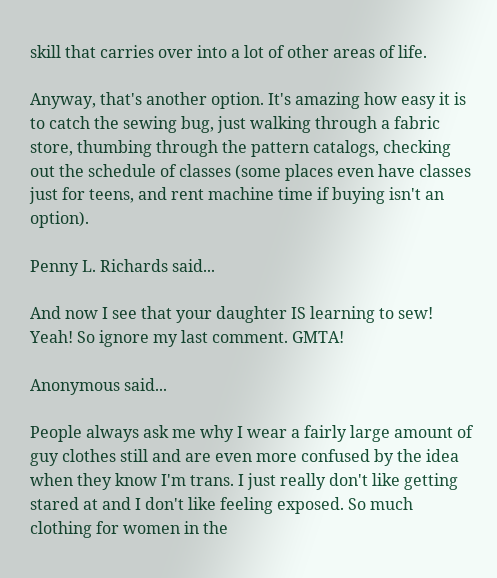skill that carries over into a lot of other areas of life.

Anyway, that's another option. It's amazing how easy it is to catch the sewing bug, just walking through a fabric store, thumbing through the pattern catalogs, checking out the schedule of classes (some places even have classes just for teens, and rent machine time if buying isn't an option).

Penny L. Richards said...

And now I see that your daughter IS learning to sew! Yeah! So ignore my last comment. GMTA!

Anonymous said...

People always ask me why I wear a fairly large amount of guy clothes still and are even more confused by the idea when they know I'm trans. I just really don't like getting stared at and I don't like feeling exposed. So much clothing for women in the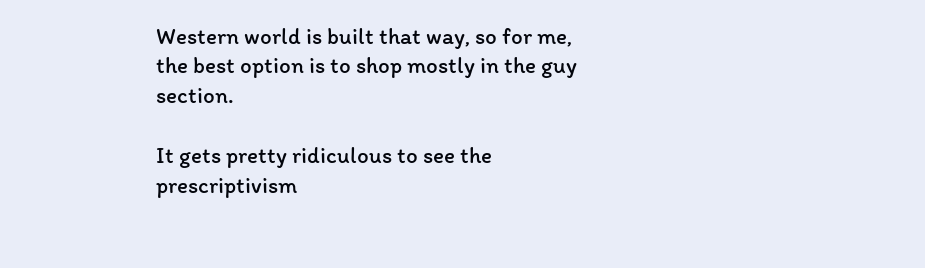Western world is built that way, so for me, the best option is to shop mostly in the guy section.

It gets pretty ridiculous to see the prescriptivism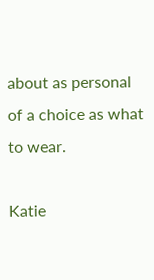about as personal of a choice as what to wear.

Katie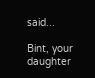said...

Bint, your daughter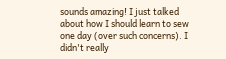sounds amazing! I just talked about how I should learn to sew one day (over such concerns). I didn't really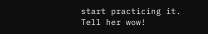start practicing it. Tell her wow!